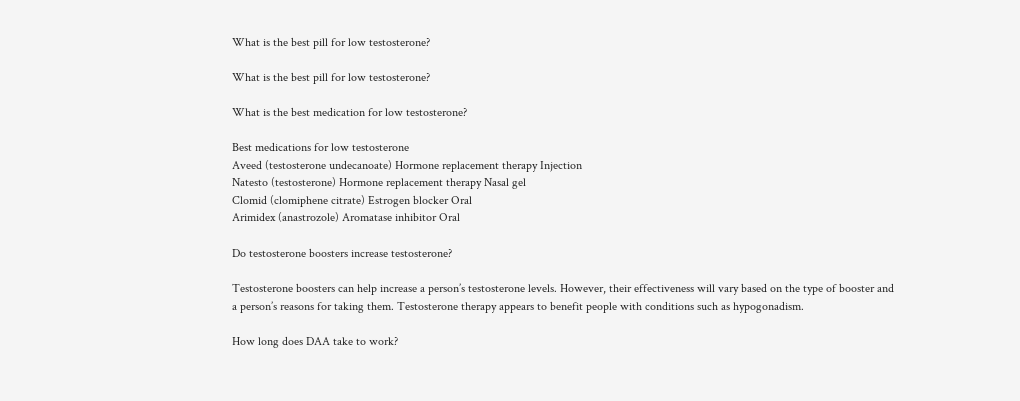What is the best pill for low testosterone?

What is the best pill for low testosterone?

What is the best medication for low testosterone?

Best medications for low testosterone
Aveed (testosterone undecanoate) Hormone replacement therapy Injection
Natesto (testosterone) Hormone replacement therapy Nasal gel
Clomid (clomiphene citrate) Estrogen blocker Oral
Arimidex (anastrozole) Aromatase inhibitor Oral

Do testosterone boosters increase testosterone?

Testosterone boosters can help increase a person’s testosterone levels. However, their effectiveness will vary based on the type of booster and a person’s reasons for taking them. Testosterone therapy appears to benefit people with conditions such as hypogonadism.

How long does DAA take to work?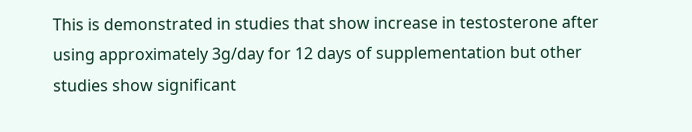This is demonstrated in studies that show increase in testosterone after using approximately 3g/day for 12 days of supplementation but other studies show significant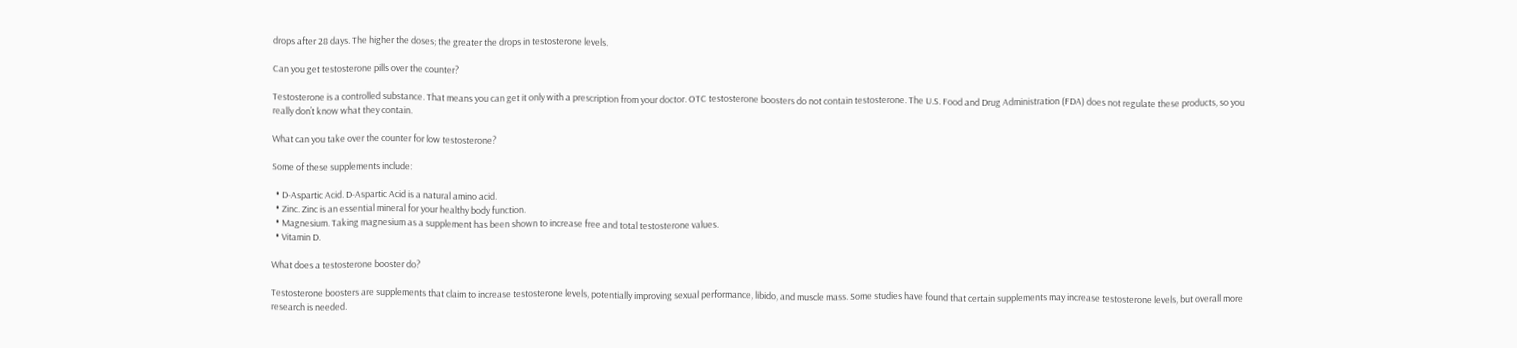drops after 28 days. The higher the doses; the greater the drops in testosterone levels.

Can you get testosterone pills over the counter?

Testosterone is a controlled substance. That means you can get it only with a prescription from your doctor. OTC testosterone boosters do not contain testosterone. The U.S. Food and Drug Administration (FDA) does not regulate these products, so you really don’t know what they contain.

What can you take over the counter for low testosterone?

Some of these supplements include:

  • D-Aspartic Acid. D-Aspartic Acid is a natural amino acid.
  • Zinc. Zinc is an essential mineral for your healthy body function.
  • Magnesium. Taking magnesium as a supplement has been shown to increase free and total testosterone values.
  • Vitamin D.

What does a testosterone booster do?

Testosterone boosters are supplements that claim to increase testosterone levels, potentially improving sexual performance, libido, and muscle mass. Some studies have found that certain supplements may increase testosterone levels, but overall more research is needed.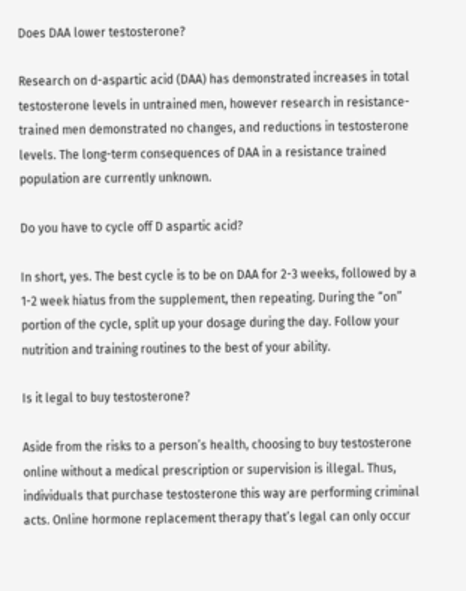Does DAA lower testosterone?

Research on d-aspartic acid (DAA) has demonstrated increases in total testosterone levels in untrained men, however research in resistance-trained men demonstrated no changes, and reductions in testosterone levels. The long-term consequences of DAA in a resistance trained population are currently unknown.

Do you have to cycle off D aspartic acid?

In short, yes. The best cycle is to be on DAA for 2-3 weeks, followed by a 1-2 week hiatus from the supplement, then repeating. During the “on” portion of the cycle, split up your dosage during the day. Follow your nutrition and training routines to the best of your ability.

Is it legal to buy testosterone?

Aside from the risks to a person’s health, choosing to buy testosterone online without a medical prescription or supervision is illegal. Thus, individuals that purchase testosterone this way are performing criminal acts. Online hormone replacement therapy that’s legal can only occur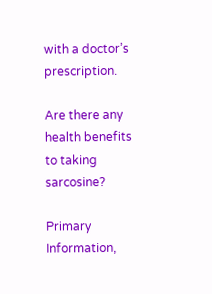with a doctor’s prescription.

Are there any health benefits to taking sarcosine?

Primary Information,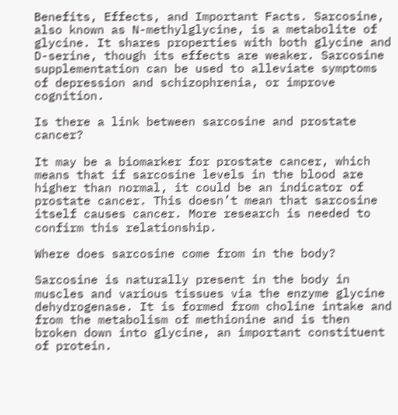Benefits, Effects, and Important Facts. Sarcosine, also known as N-methylglycine, is a metabolite of glycine. It shares properties with both glycine and D-serine, though its effects are weaker. Sarcosine supplementation can be used to alleviate symptoms of depression and schizophrenia, or improve cognition.

Is there a link between sarcosine and prostate cancer?

It may be a biomarker for prostate cancer, which means that if sarcosine levels in the blood are higher than normal, it could be an indicator of prostate cancer. This doesn’t mean that sarcosine itself causes cancer. More research is needed to confirm this relationship.

Where does sarcosine come from in the body?

Sarcosine is naturally present in the body in muscles and various tissues via the enzyme glycine dehydrogenase. It is formed from choline intake and from the metabolism of methionine and is then broken down into glycine, an important constituent of protein.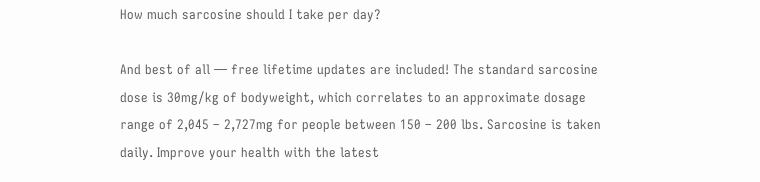How much sarcosine should I take per day?

And best of all — free lifetime updates are included! The standard sarcosine dose is 30mg/kg of bodyweight, which correlates to an approximate dosage range of 2,045 – 2,727mg for people between 150 – 200 lbs. Sarcosine is taken daily. Improve your health with the latest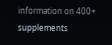information on 400+ supplements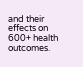and their effects on 600+ health outcomes.